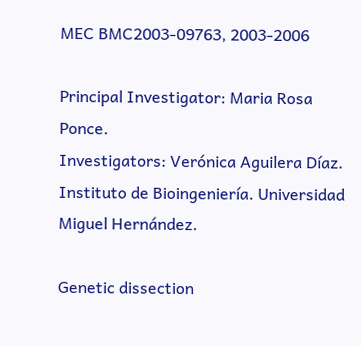MEC BMC2003-09763, 2003-2006

Principal Investigator: Maria Rosa Ponce.
Investigators: Verónica Aguilera Díaz.
Instituto de Bioingeniería. Universidad Miguel Hernández.

Genetic dissection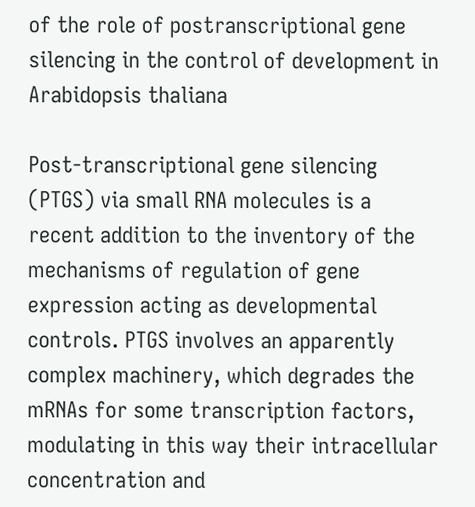of the role of postranscriptional gene silencing in the control of development in Arabidopsis thaliana

Post-transcriptional gene silencing (PTGS) via small RNA molecules is a recent addition to the inventory of the mechanisms of regulation of gene expression acting as developmental controls. PTGS involves an apparently complex machinery, which degrades the mRNAs for some transcription factors, modulating in this way their intracellular concentration and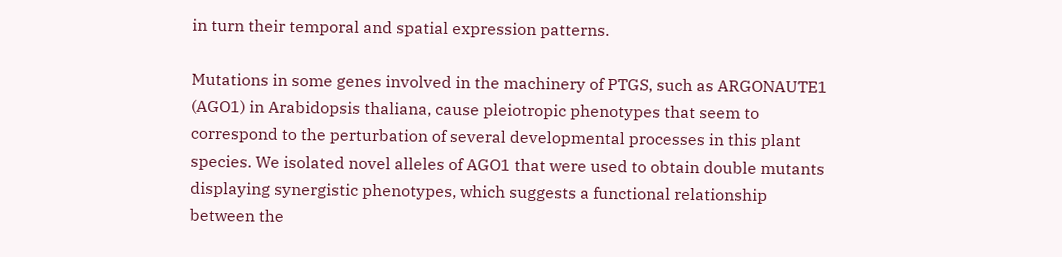in turn their temporal and spatial expression patterns.

Mutations in some genes involved in the machinery of PTGS, such as ARGONAUTE1 (AGO1) in Arabidopsis thaliana, cause pleiotropic phenotypes that seem to correspond to the perturbation of several developmental processes in this plant species. We isolated novel alleles of AGO1 that were used to obtain double mutants displaying synergistic phenotypes, which suggests a functional relationship between the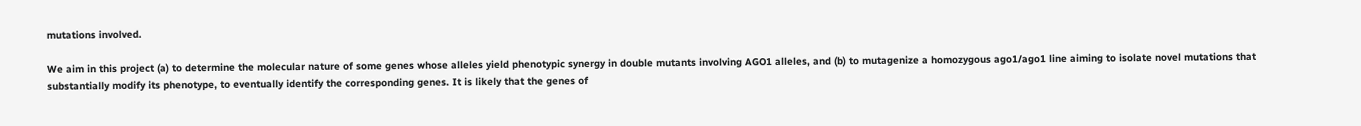mutations involved.

We aim in this project (a) to determine the molecular nature of some genes whose alleles yield phenotypic synergy in double mutants involving AGO1 alleles, and (b) to mutagenize a homozygous ago1/ago1 line aiming to isolate novel mutations that substantially modify its phenotype, to eventually identify the corresponding genes. It is likely that the genes of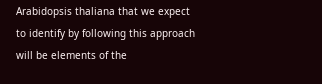Arabidopsis thaliana that we expect to identify by following this approach will be elements of the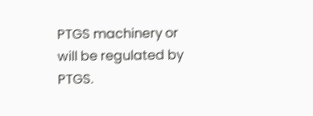PTGS machinery or will be regulated by PTGS.